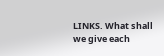LINKS. What shall we give each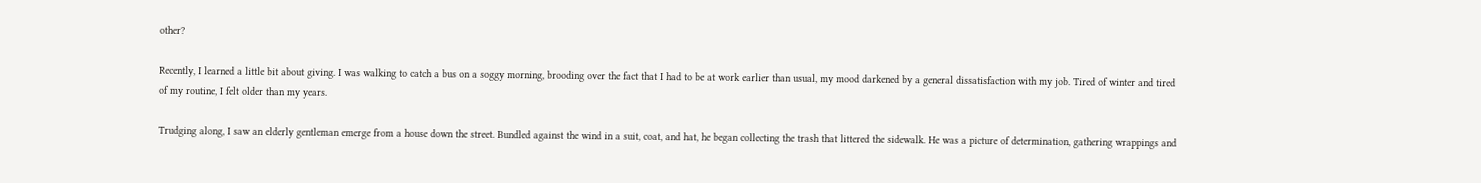other?

Recently, I learned a little bit about giving. I was walking to catch a bus on a soggy morning, brooding over the fact that I had to be at work earlier than usual, my mood darkened by a general dissatisfaction with my job. Tired of winter and tired of my routine, I felt older than my years.

Trudging along, I saw an elderly gentleman emerge from a house down the street. Bundled against the wind in a suit, coat, and hat, he began collecting the trash that littered the sidewalk. He was a picture of determination, gathering wrappings and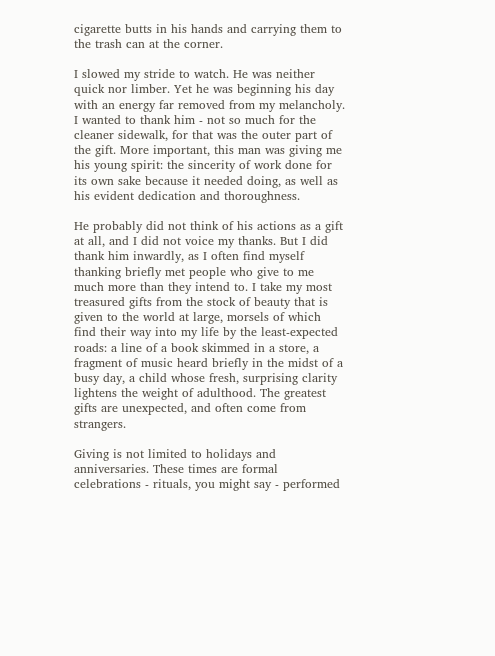cigarette butts in his hands and carrying them to the trash can at the corner.

I slowed my stride to watch. He was neither quick nor limber. Yet he was beginning his day with an energy far removed from my melancholy. I wanted to thank him - not so much for the cleaner sidewalk, for that was the outer part of the gift. More important, this man was giving me his young spirit: the sincerity of work done for its own sake because it needed doing, as well as his evident dedication and thoroughness.

He probably did not think of his actions as a gift at all, and I did not voice my thanks. But I did thank him inwardly, as I often find myself thanking briefly met people who give to me much more than they intend to. I take my most treasured gifts from the stock of beauty that is given to the world at large, morsels of which find their way into my life by the least-expected roads: a line of a book skimmed in a store, a fragment of music heard briefly in the midst of a busy day, a child whose fresh, surprising clarity lightens the weight of adulthood. The greatest gifts are unexpected, and often come from strangers.

Giving is not limited to holidays and anniversaries. These times are formal celebrations - rituals, you might say - performed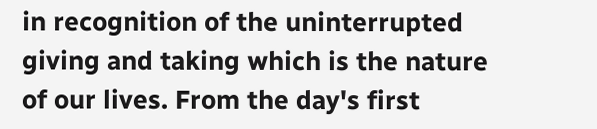in recognition of the uninterrupted giving and taking which is the nature of our lives. From the day's first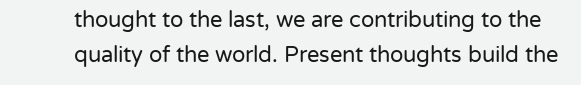thought to the last, we are contributing to the quality of the world. Present thoughts build the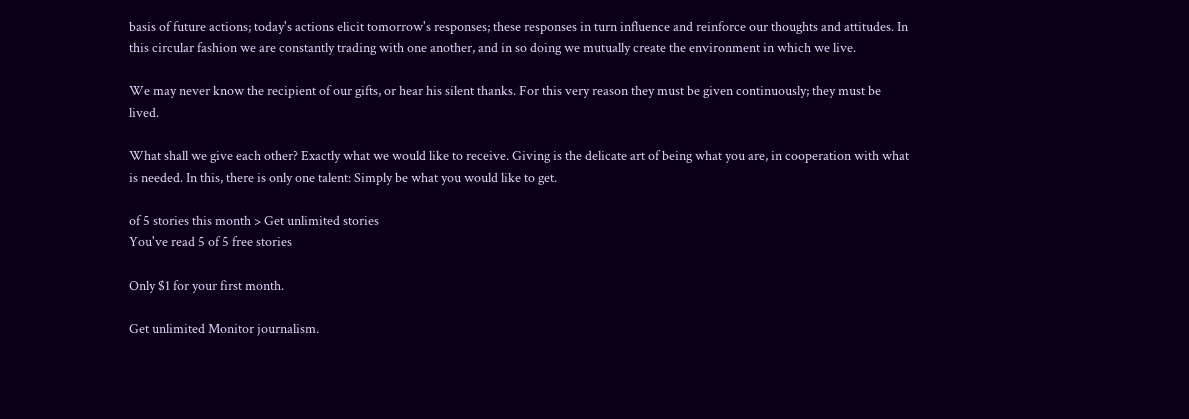basis of future actions; today's actions elicit tomorrow's responses; these responses in turn influence and reinforce our thoughts and attitudes. In this circular fashion we are constantly trading with one another, and in so doing we mutually create the environment in which we live.

We may never know the recipient of our gifts, or hear his silent thanks. For this very reason they must be given continuously; they must be lived.

What shall we give each other? Exactly what we would like to receive. Giving is the delicate art of being what you are, in cooperation with what is needed. In this, there is only one talent: Simply be what you would like to get.

of 5 stories this month > Get unlimited stories
You've read 5 of 5 free stories

Only $1 for your first month.

Get unlimited Monitor journalism.